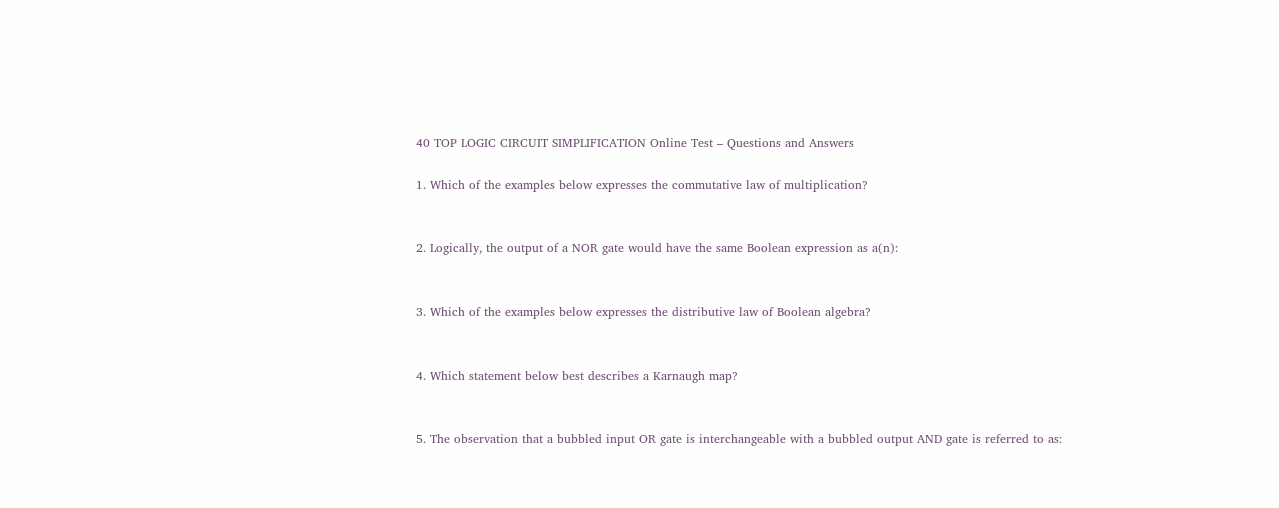40 TOP LOGIC CIRCUIT SIMPLIFICATION Online Test – Questions and Answers

1. Which of the examples below expresses the commutative law of multiplication?


2. Logically, the output of a NOR gate would have the same Boolean expression as a(n):


3. Which of the examples below expresses the distributive law of Boolean algebra?


4. Which statement below best describes a Karnaugh map?


5. The observation that a bubbled input OR gate is interchangeable with a bubbled output AND gate is referred to as: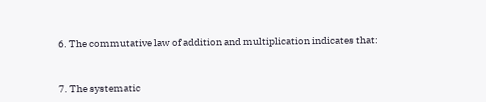6. The commutative law of addition and multiplication indicates that:


7. The systematic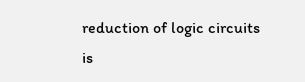reduction of logic circuits is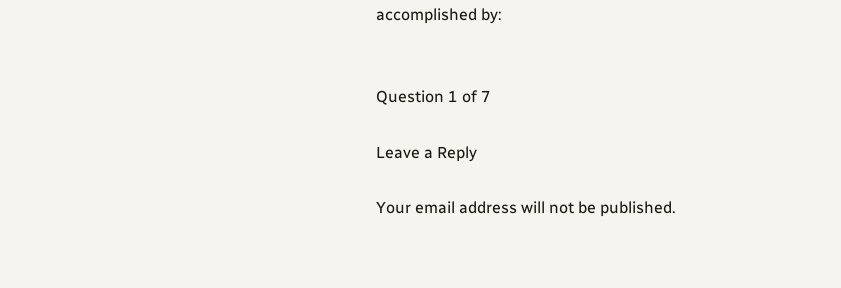accomplished by:


Question 1 of 7

Leave a Reply

Your email address will not be published.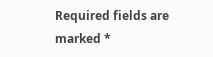Required fields are marked *